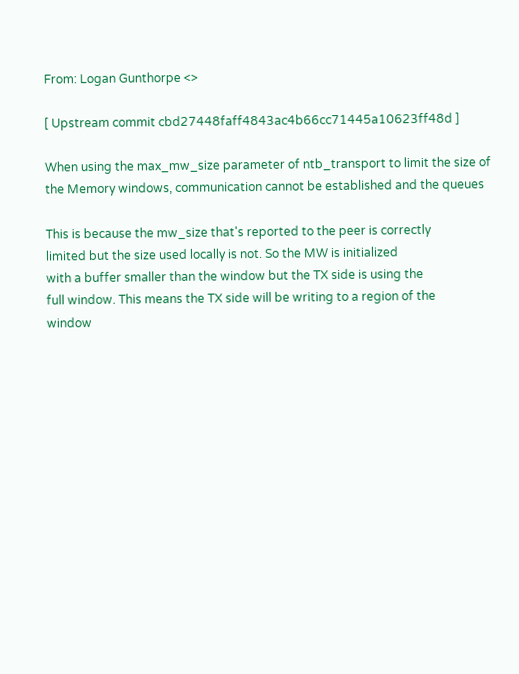From: Logan Gunthorpe <>

[ Upstream commit cbd27448faff4843ac4b66cc71445a10623ff48d ]

When using the max_mw_size parameter of ntb_transport to limit the size of
the Memory windows, communication cannot be established and the queues

This is because the mw_size that's reported to the peer is correctly
limited but the size used locally is not. So the MW is initialized
with a buffer smaller than the window but the TX side is using the
full window. This means the TX side will be writing to a region of the
window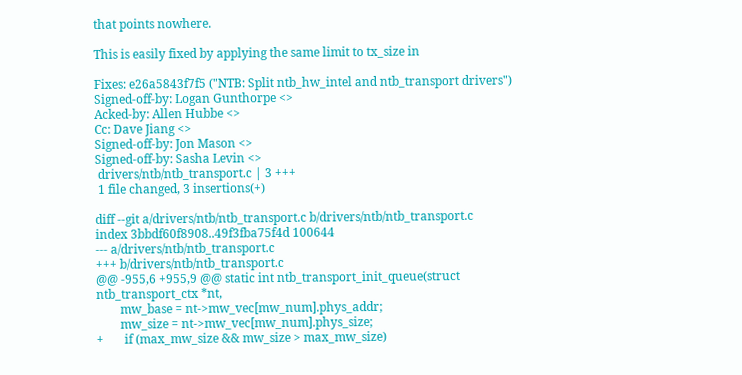that points nowhere.

This is easily fixed by applying the same limit to tx_size in

Fixes: e26a5843f7f5 ("NTB: Split ntb_hw_intel and ntb_transport drivers")
Signed-off-by: Logan Gunthorpe <>
Acked-by: Allen Hubbe <>
Cc: Dave Jiang <>
Signed-off-by: Jon Mason <>
Signed-off-by: Sasha Levin <>
 drivers/ntb/ntb_transport.c | 3 +++
 1 file changed, 3 insertions(+)

diff --git a/drivers/ntb/ntb_transport.c b/drivers/ntb/ntb_transport.c
index 3bbdf60f8908..49f3fba75f4d 100644
--- a/drivers/ntb/ntb_transport.c
+++ b/drivers/ntb/ntb_transport.c
@@ -955,6 +955,9 @@ static int ntb_transport_init_queue(struct
ntb_transport_ctx *nt,
        mw_base = nt->mw_vec[mw_num].phys_addr;
        mw_size = nt->mw_vec[mw_num].phys_size;
+       if (max_mw_size && mw_size > max_mw_size)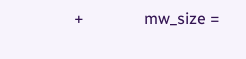+               mw_size =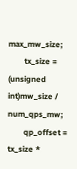max_mw_size;
        tx_size = (unsigned int)mw_size / num_qps_mw;
        qp_offset = tx_size *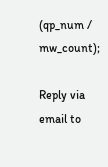(qp_num / mw_count);

Reply via email to